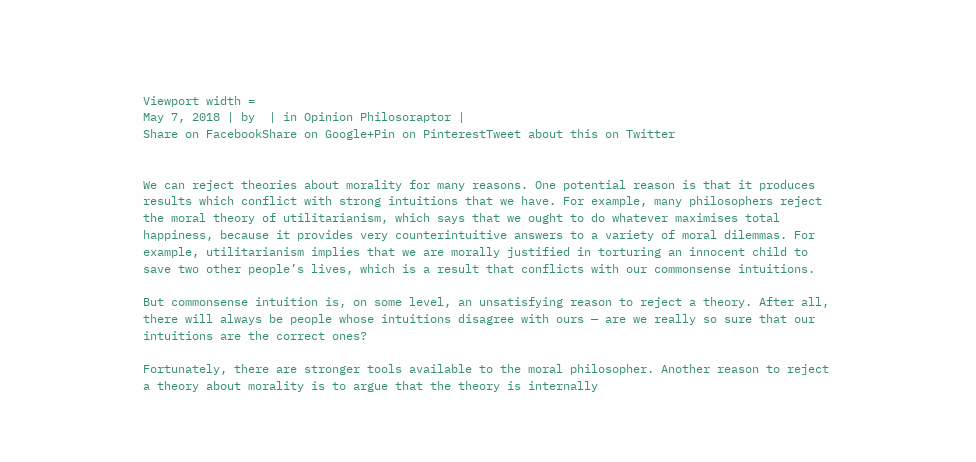Viewport width =
May 7, 2018 | by  | in Opinion Philosoraptor |
Share on FacebookShare on Google+Pin on PinterestTweet about this on Twitter


We can reject theories about morality for many reasons. One potential reason is that it produces results which conflict with strong intuitions that we have. For example, many philosophers reject the moral theory of utilitarianism, which says that we ought to do whatever maximises total happiness, because it provides very counterintuitive answers to a variety of moral dilemmas. For example, utilitarianism implies that we are morally justified in torturing an innocent child to save two other people’s lives, which is a result that conflicts with our commonsense intuitions.

But commonsense intuition is, on some level, an unsatisfying reason to reject a theory. After all, there will always be people whose intuitions disagree with ours — are we really so sure that our intuitions are the correct ones?

Fortunately, there are stronger tools available to the moral philosopher. Another reason to reject a theory about morality is to argue that the theory is internally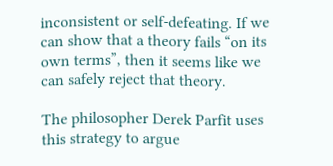inconsistent or self-defeating. If we can show that a theory fails “on its own terms”, then it seems like we can safely reject that theory.

The philosopher Derek Parfit uses this strategy to argue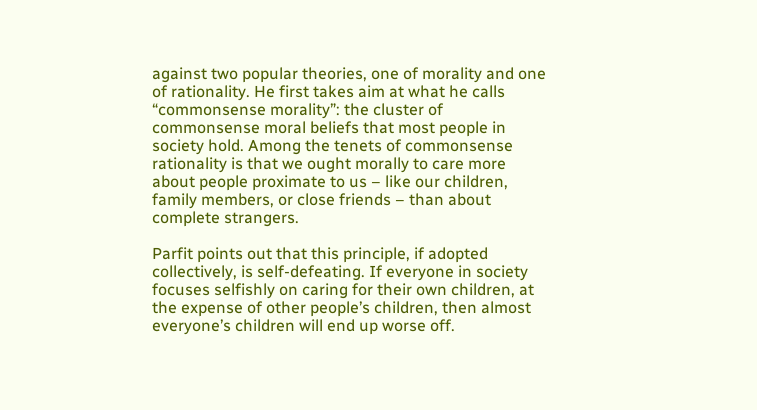against two popular theories, one of morality and one of rationality. He first takes aim at what he calls “commonsense morality”: the cluster of commonsense moral beliefs that most people in society hold. Among the tenets of commonsense rationality is that we ought morally to care more about people proximate to us – like our children, family members, or close friends – than about complete strangers.

Parfit points out that this principle, if adopted collectively, is self-defeating. If everyone in society focuses selfishly on caring for their own children, at the expense of other people’s children, then almost everyone’s children will end up worse off.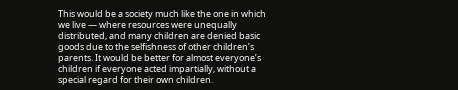This would be a society much like the one in which we live — where resources were unequally distributed, and many children are denied basic goods due to the selfishness of other children’s parents. It would be better for almost everyone’s children if everyone acted impartially, without a special regard for their own children.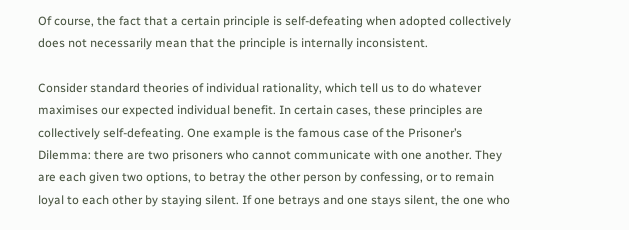Of course, the fact that a certain principle is self-defeating when adopted collectively does not necessarily mean that the principle is internally inconsistent.

Consider standard theories of individual rationality, which tell us to do whatever maximises our expected individual benefit. In certain cases, these principles are collectively self-defeating. One example is the famous case of the Prisoner’s Dilemma: there are two prisoners who cannot communicate with one another. They are each given two options, to betray the other person by confessing, or to remain loyal to each other by staying silent. If one betrays and one stays silent, the one who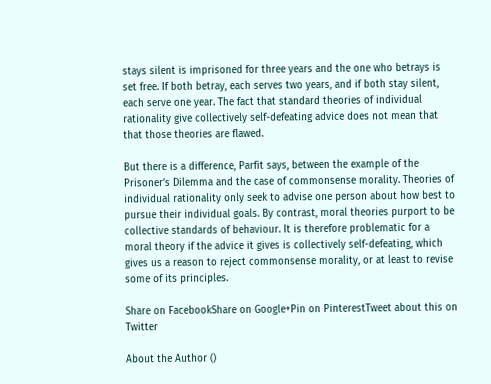stays silent is imprisoned for three years and the one who betrays is set free. If both betray, each serves two years, and if both stay silent, each serve one year. The fact that standard theories of individual rationality give collectively self-defeating advice does not mean that that those theories are flawed.

But there is a difference, Parfit says, between the example of the Prisoner’s Dilemma and the case of commonsense morality. Theories of individual rationality only seek to advise one person about how best to pursue their individual goals. By contrast, moral theories purport to be collective standards of behaviour. It is therefore problematic for a moral theory if the advice it gives is collectively self-defeating, which gives us a reason to reject commonsense morality, or at least to revise some of its principles.

Share on FacebookShare on Google+Pin on PinterestTweet about this on Twitter

About the Author ()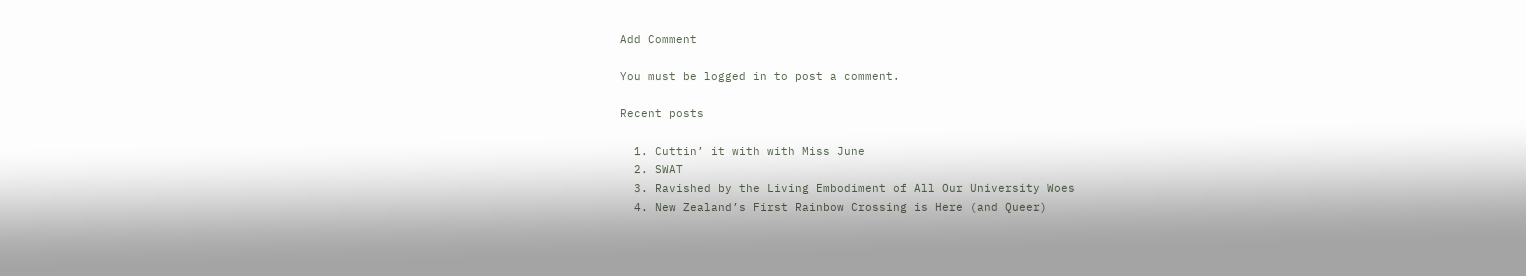Add Comment

You must be logged in to post a comment.

Recent posts

  1. Cuttin’ it with with Miss June
  2. SWAT
  3. Ravished by the Living Embodiment of All Our University Woes
  4. New Zealand’s First Rainbow Crossing is Here (and Queer)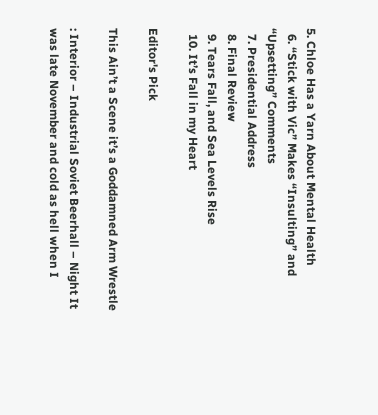5. Chloe Has a Yarn About Mental Health
  6. “Stick with Vic” Makes “Insulting” and “Upsetting” Comments
  7. Presidential Address
  8. Final Review
  9. Tears Fall, and Sea Levels Rise
  10. It’s Fall in my Heart

Editor's Pick

This Ain’t a Scene it’s a Goddamned Arm Wrestle

: Interior – Industrial Soviet Beerhall – Night It was late November and cold as hell when I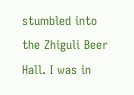stumbled into the Zhiguli Beer Hall. I was in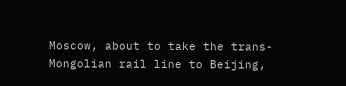Moscow, about to take the trans-Mongolian rail line to Beijing,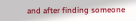and after finding someone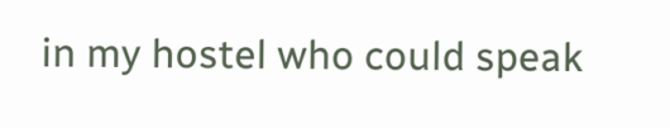in my hostel who could speak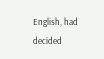English, had decided